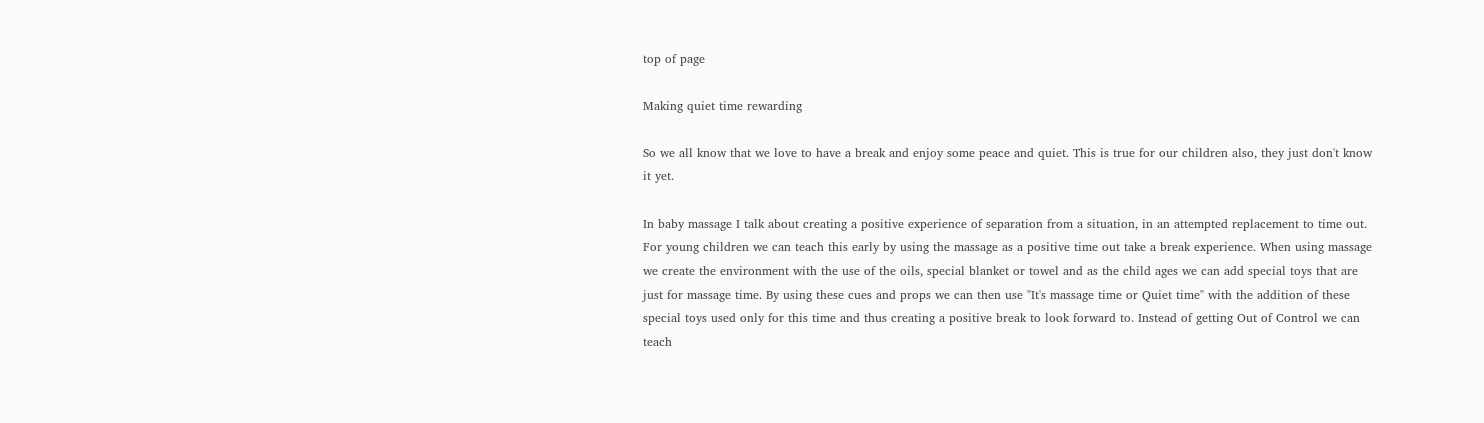top of page

Making quiet time rewarding

So we all know that we love to have a break and enjoy some peace and quiet. This is true for our children also, they just don't know it yet.

In baby massage I talk about creating a positive experience of separation from a situation, in an attempted replacement to time out. For young children we can teach this early by using the massage as a positive time out take a break experience. When using massage we create the environment with the use of the oils, special blanket or towel and as the child ages we can add special toys that are just for massage time. By using these cues and props we can then use "It's massage time or Quiet time" with the addition of these special toys used only for this time and thus creating a positive break to look forward to. Instead of getting Out of Control we can teach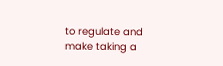to regulate and make taking a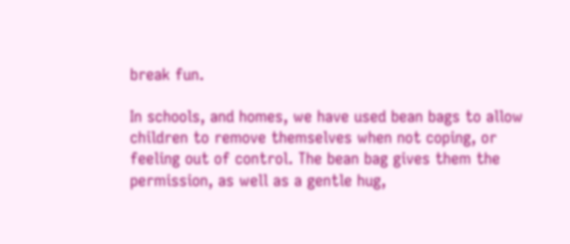break fun.

In schools, and homes, we have used bean bags to allow children to remove themselves when not coping, or feeling out of control. The bean bag gives them the permission, as well as a gentle hug,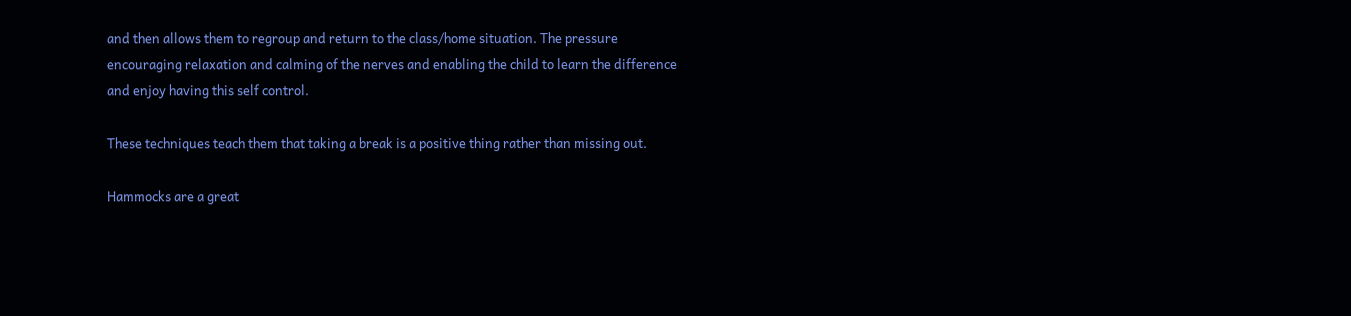and then allows them to regroup and return to the class/home situation. The pressure encouraging relaxation and calming of the nerves and enabling the child to learn the difference and enjoy having this self control.

These techniques teach them that taking a break is a positive thing rather than missing out.

Hammocks are a great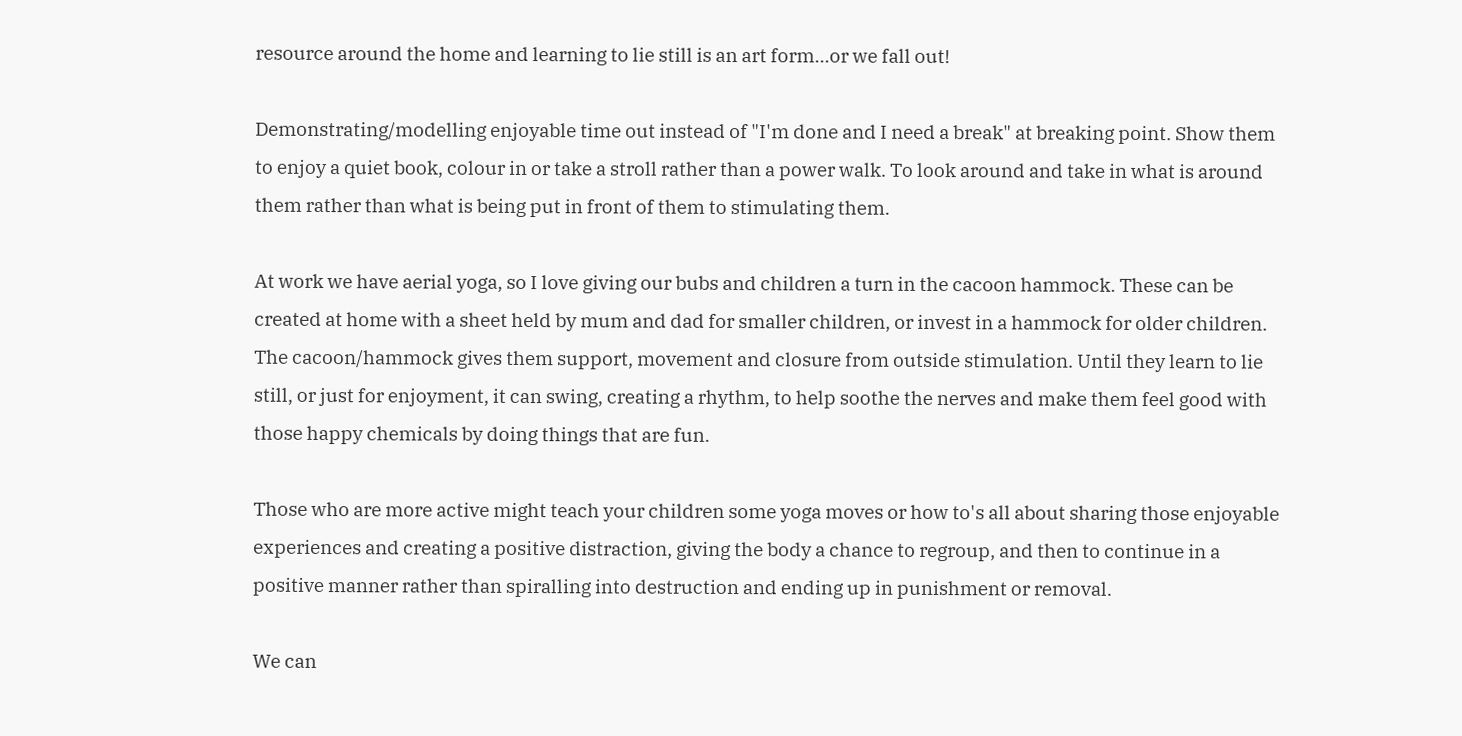resource around the home and learning to lie still is an art form...or we fall out!

Demonstrating/modelling enjoyable time out instead of "I'm done and I need a break" at breaking point. Show them to enjoy a quiet book, colour in or take a stroll rather than a power walk. To look around and take in what is around them rather than what is being put in front of them to stimulating them.

At work we have aerial yoga, so I love giving our bubs and children a turn in the cacoon hammock. These can be created at home with a sheet held by mum and dad for smaller children, or invest in a hammock for older children. The cacoon/hammock gives them support, movement and closure from outside stimulation. Until they learn to lie still, or just for enjoyment, it can swing, creating a rhythm, to help soothe the nerves and make them feel good with those happy chemicals by doing things that are fun.

Those who are more active might teach your children some yoga moves or how to's all about sharing those enjoyable experiences and creating a positive distraction, giving the body a chance to regroup, and then to continue in a positive manner rather than spiralling into destruction and ending up in punishment or removal.

We can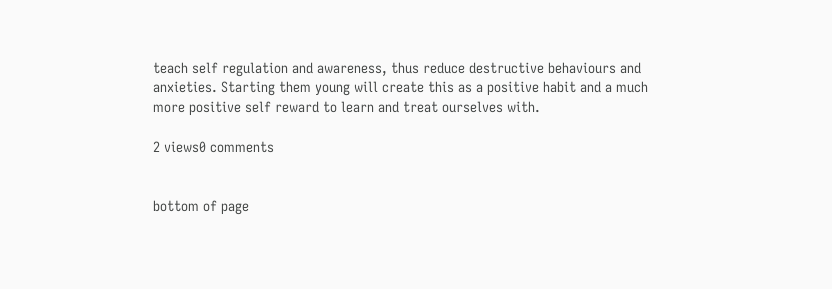teach self regulation and awareness, thus reduce destructive behaviours and anxieties. Starting them young will create this as a positive habit and a much more positive self reward to learn and treat ourselves with.

2 views0 comments


bottom of page